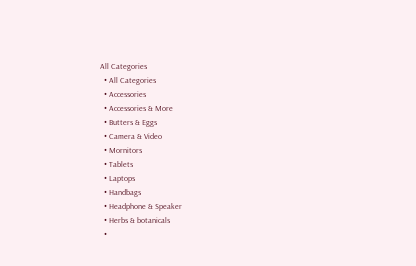All Categories
  • All Categories
  • Accessories
  • Accessories & More
  • Butters & Eggs
  • Camera & Video
  • Mornitors
  • Tablets
  • Laptops
  • Handbags
  • Headphone & Speaker
  • Herbs & botanicals
  •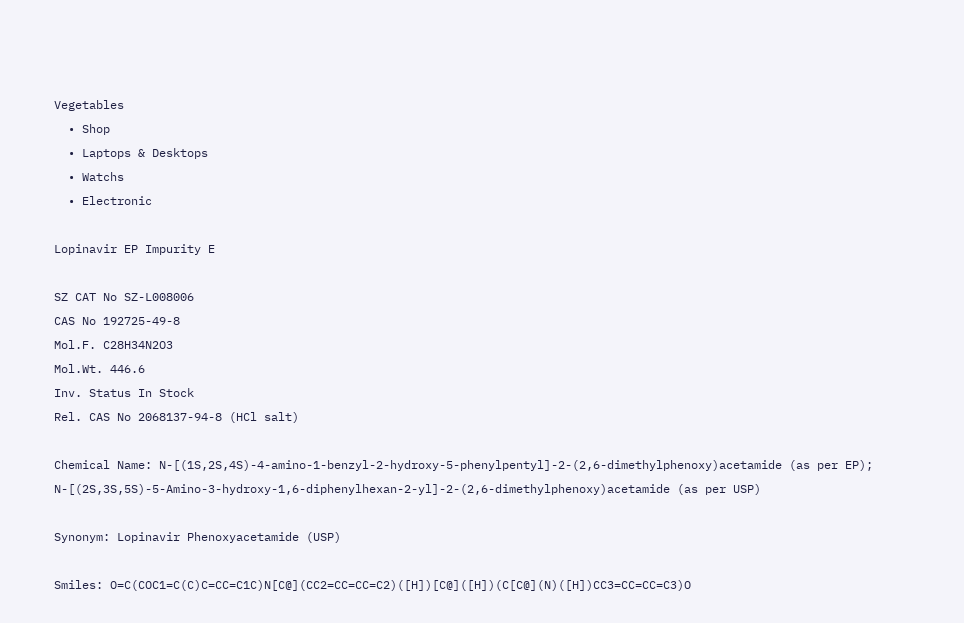Vegetables
  • Shop
  • Laptops & Desktops
  • Watchs
  • Electronic

Lopinavir EP Impurity E

SZ CAT No SZ-L008006
CAS No 192725-49-8
Mol.F. C28H34N2O3
Mol.Wt. 446.6
Inv. Status In Stock
Rel. CAS No 2068137-94-8 (HCl salt)

Chemical Name: N-[(1S,2S,4S)-4-amino-1-benzyl-2-hydroxy-5-phenylpentyl]-2-(2,6-dimethylphenoxy)acetamide (as per EP); N-[(2S,3S,5S)-5-Amino-3-hydroxy-1,6-diphenylhexan-2-yl]-2-(2,6-dimethylphenoxy)acetamide (as per USP)

Synonym: Lopinavir Phenoxyacetamide (USP)

Smiles: O=C(COC1=C(C)C=CC=C1C)N[C@](CC2=CC=CC=C2)([H])[C@]([H])(C[C@](N)([H])CC3=CC=CC=C3)O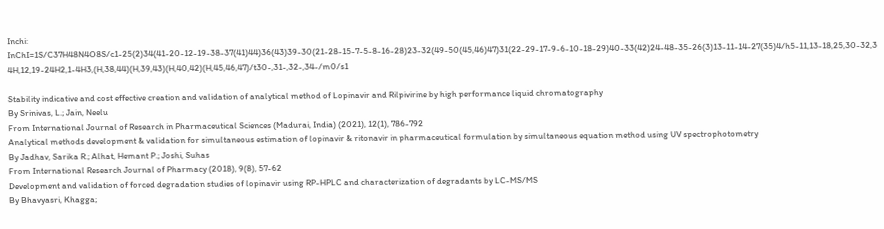Inchi: InChI=1S/C37H48N4O8S/c1-25(2)34(41-20-12-19-38-37(41)44)36(43)39-30(21-28-15-7-5-8-16-28)23-32(49-50(45,46)47)31(22-29-17-9-6-10-18-29)40-33(42)24-48-35-26(3)13-11-14-27(35)4/h5-11,13-18,25,30-32,34H,12,19-24H2,1-4H3,(H,38,44)(H,39,43)(H,40,42)(H,45,46,47)/t30-,31-,32-,34-/m0/s1

Stability indicative and cost effective creation and validation of analytical method of Lopinavir and Rilpivirine by high performance liquid chromatography
By Srinivas, L.; Jain, Neelu
From International Journal of Research in Pharmaceutical Sciences (Madurai, India) (2021), 12(1), 786-792
Analytical methods development & validation for simultaneous estimation of lopinavir & ritonavir in pharmaceutical formulation by simultaneous equation method using UV spectrophotometry
By Jadhav, Sarika R.; Alhat, Hemant P.; Joshi, Suhas
From International Research Journal of Pharmacy (2018), 9(8), 57-62
Development and validation of forced degradation studies of lopinavir using RP-HPLC and characterization of degradants by LC-MS/MS
By Bhavyasri, Khagga;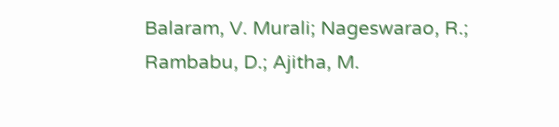Balaram, V. Murali; Nageswarao, R.; Rambabu, D.; Ajitha, M.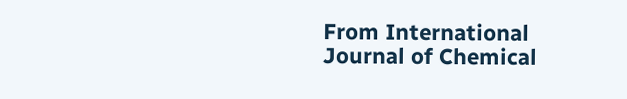From International Journal of Chemical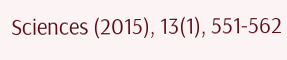Sciences (2015), 13(1), 551-562